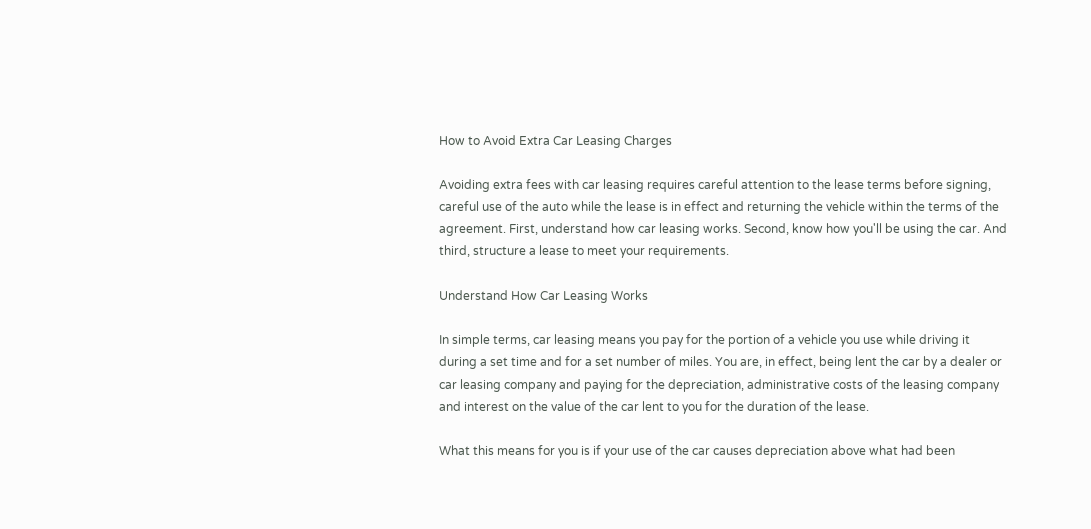How to Avoid Extra Car Leasing Charges

Avoiding extra fees with car leasing requires careful attention to the lease terms before signing, careful use of the auto while the lease is in effect and returning the vehicle within the terms of the agreement. First, understand how car leasing works. Second, know how you'll be using the car. And third, structure a lease to meet your requirements.

Understand How Car Leasing Works

In simple terms, car leasing means you pay for the portion of a vehicle you use while driving it during a set time and for a set number of miles. You are, in effect, being lent the car by a dealer or car leasing company and paying for the depreciation, administrative costs of the leasing company and interest on the value of the car lent to you for the duration of the lease.

What this means for you is if your use of the car causes depreciation above what had been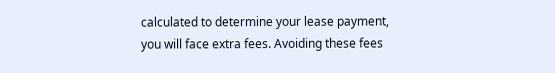calculated to determine your lease payment, you will face extra fees. Avoiding these fees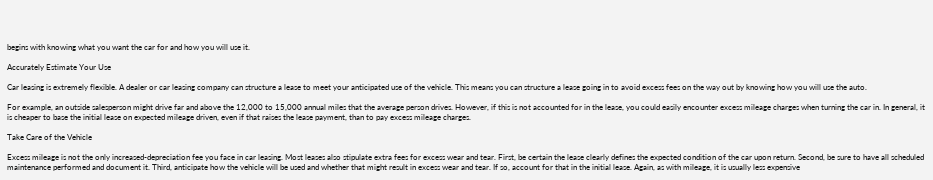begins with knowing what you want the car for and how you will use it.

Accurately Estimate Your Use

Car leasing is extremely flexible. A dealer or car leasing company can structure a lease to meet your anticipated use of the vehicle. This means you can structure a lease going in to avoid excess fees on the way out by knowing how you will use the auto.

For example, an outside salesperson might drive far and above the 12,000 to 15,000 annual miles that the average person drives. However, if this is not accounted for in the lease, you could easily encounter excess mileage charges when turning the car in. In general, it is cheaper to base the initial lease on expected mileage driven, even if that raises the lease payment, than to pay excess mileage charges.

Take Care of the Vehicle

Excess mileage is not the only increased-depreciation fee you face in car leasing. Most leases also stipulate extra fees for excess wear and tear. First, be certain the lease clearly defines the expected condition of the car upon return. Second, be sure to have all scheduled maintenance performed and document it. Third, anticipate how the vehicle will be used and whether that might result in excess wear and tear. If so, account for that in the initial lease. Again, as with mileage, it is usually less expensive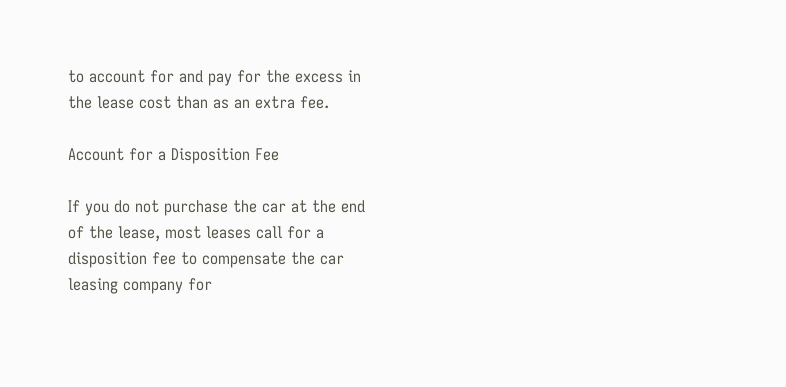to account for and pay for the excess in the lease cost than as an extra fee.

Account for a Disposition Fee

If you do not purchase the car at the end of the lease, most leases call for a disposition fee to compensate the car leasing company for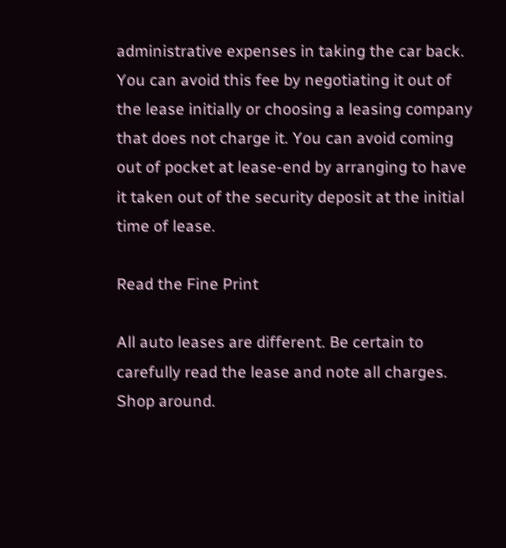administrative expenses in taking the car back. You can avoid this fee by negotiating it out of the lease initially or choosing a leasing company that does not charge it. You can avoid coming out of pocket at lease-end by arranging to have it taken out of the security deposit at the initial time of lease.

Read the Fine Print

All auto leases are different. Be certain to carefully read the lease and note all charges. Shop around.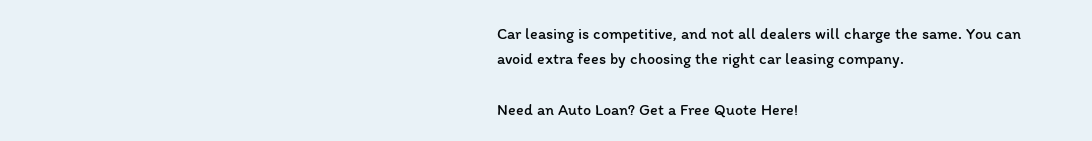Car leasing is competitive, and not all dealers will charge the same. You can avoid extra fees by choosing the right car leasing company.

Need an Auto Loan? Get a Free Quote Here!